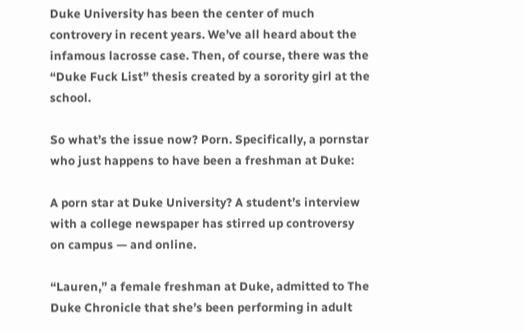Duke University has been the center of much controvery in recent years. We’ve all heard about the infamous lacrosse case. Then, of course, there was the “Duke Fuck List” thesis created by a sorority girl at the school.

So what’s the issue now? Porn. Specifically, a pornstar who just happens to have been a freshman at Duke:

A porn star at Duke University? A student’s interview with a college newspaper has stirred up controversy on campus — and online.

“Lauren,” a female freshman at Duke, admitted to The Duke Chronicle that she’s been performing in adult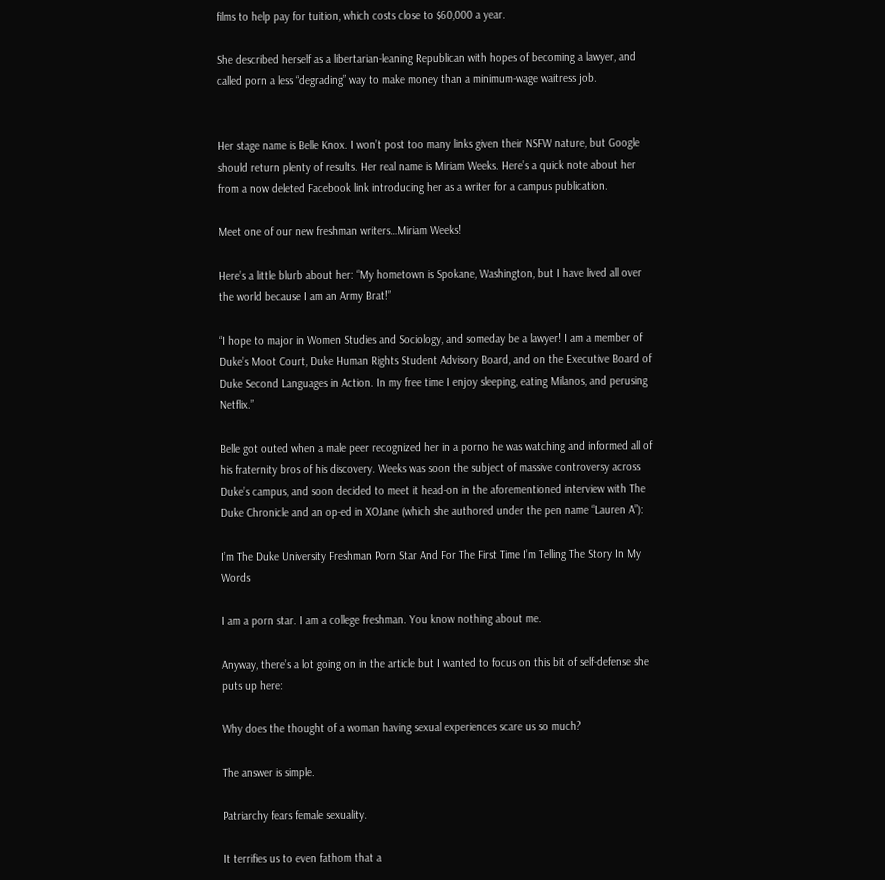films to help pay for tuition, which costs close to $60,000 a year.

She described herself as a libertarian-leaning Republican with hopes of becoming a lawyer, and called porn a less “degrading” way to make money than a minimum-wage waitress job.


Her stage name is Belle Knox. I won’t post too many links given their NSFW nature, but Google should return plenty of results. Her real name is Miriam Weeks. Here’s a quick note about her from a now deleted Facebook link introducing her as a writer for a campus publication.

Meet one of our new freshman writers…Miriam Weeks!

Here’s a little blurb about her: “My hometown is Spokane, Washington, but I have lived all over the world because I am an Army Brat!”

“I hope to major in Women Studies and Sociology, and someday be a lawyer! I am a member of Duke’s Moot Court, Duke Human Rights Student Advisory Board, and on the Executive Board of Duke Second Languages in Action. In my free time I enjoy sleeping, eating Milanos, and perusing Netflix.”

Belle got outed when a male peer recognized her in a porno he was watching and informed all of his fraternity bros of his discovery. Weeks was soon the subject of massive controversy across Duke’s campus, and soon decided to meet it head-on in the aforementioned interview with The Duke Chronicle and an op-ed in XOJane (which she authored under the pen name “Lauren A”):

I’m The Duke University Freshman Porn Star And For The First Time I’m Telling The Story In My Words

I am a porn star. I am a college freshman. You know nothing about me.

Anyway, there’s a lot going on in the article but I wanted to focus on this bit of self-defense she puts up here:

Why does the thought of a woman having sexual experiences scare us so much?

The answer is simple.

Patriarchy fears female sexuality.

It terrifies us to even fathom that a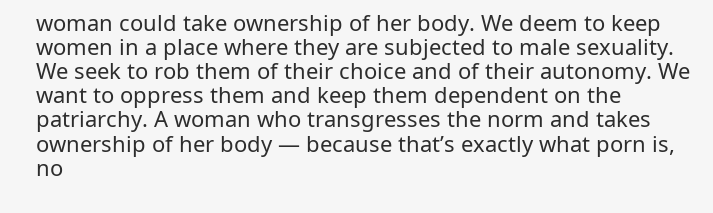woman could take ownership of her body. We deem to keep women in a place where they are subjected to male sexuality. We seek to rob them of their choice and of their autonomy. We want to oppress them and keep them dependent on the patriarchy. A woman who transgresses the norm and takes ownership of her body — because that’s exactly what porn is, no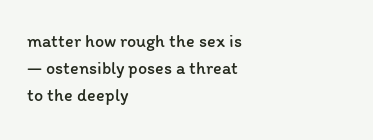matter how rough the sex is — ostensibly poses a threat to the deeply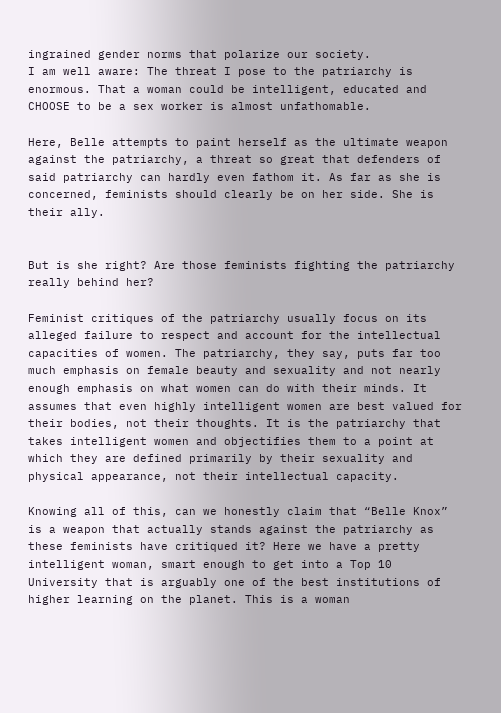ingrained gender norms that polarize our society.
I am well aware: The threat I pose to the patriarchy is enormous. That a woman could be intelligent, educated and CHOOSE to be a sex worker is almost unfathomable.

Here, Belle attempts to paint herself as the ultimate weapon against the patriarchy, a threat so great that defenders of said patriarchy can hardly even fathom it. As far as she is concerned, feminists should clearly be on her side. She is their ally.


But is she right? Are those feminists fighting the patriarchy really behind her?

Feminist critiques of the patriarchy usually focus on its alleged failure to respect and account for the intellectual capacities of women. The patriarchy, they say, puts far too much emphasis on female beauty and sexuality and not nearly enough emphasis on what women can do with their minds. It assumes that even highly intelligent women are best valued for their bodies, not their thoughts. It is the patriarchy that takes intelligent women and objectifies them to a point at which they are defined primarily by their sexuality and physical appearance, not their intellectual capacity.

Knowing all of this, can we honestly claim that “Belle Knox” is a weapon that actually stands against the patriarchy as these feminists have critiqued it? Here we have a pretty intelligent woman, smart enough to get into a Top 10 University that is arguably one of the best institutions of higher learning on the planet. This is a woman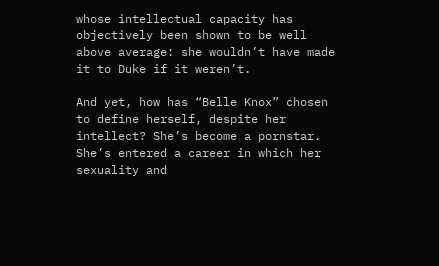whose intellectual capacity has objectively been shown to be well above average: she wouldn’t have made it to Duke if it weren’t.

And yet, how has “Belle Knox” chosen to define herself, despite her intellect? She’s become a pornstar. She’s entered a career in which her sexuality and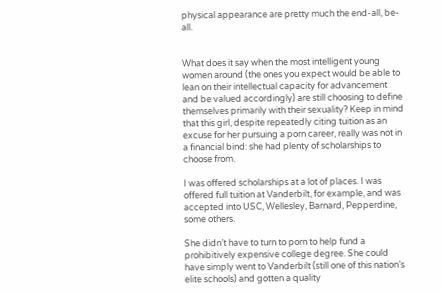physical appearance are pretty much the end-all, be-all.


What does it say when the most intelligent young women around (the ones you expect would be able to lean on their intellectual capacity for advancement and be valued accordingly) are still choosing to define themselves primarily with their sexuality? Keep in mind that this girl, despite repeatedly citing tuition as an excuse for her pursuing a porn career, really was not in a financial bind: she had plenty of scholarships to choose from.

I was offered scholarships at a lot of places. I was offered full tuition at Vanderbilt, for example, and was accepted into USC, Wellesley, Barnard, Pepperdine, some others.

She didn’t have to turn to porn to help fund a prohibitively expensive college degree. She could have simply went to Vanderbilt (still one of this nation’s elite schools) and gotten a quality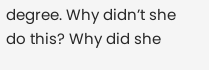degree. Why didn’t she do this? Why did she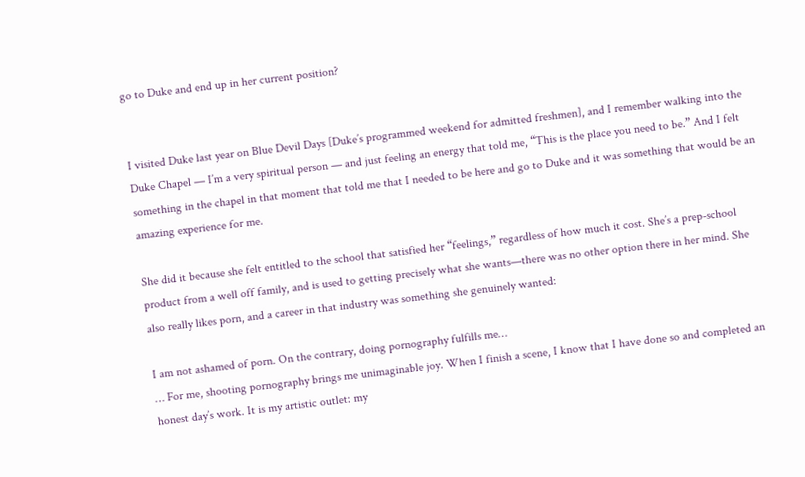go to Duke and end up in her current position?


I visited Duke last year on Blue Devil Days [Duke’s programmed weekend for admitted freshmen], and I remember walking into the Duke Chapel — I’m a very spiritual person — and just feeling an energy that told me, “This is the place you need to be.” And I felt something in the chapel in that moment that told me that I needed to be here and go to Duke and it was something that would be an amazing experience for me.

She did it because she felt entitled to the school that satisfied her “feelings,” regardless of how much it cost. She’s a prep-school product from a well off family, and is used to getting precisely what she wants—there was no other option there in her mind. She also really likes porn, and a career in that industry was something she genuinely wanted:

I am not ashamed of porn. On the contrary, doing pornography fulfills me…
… For me, shooting pornography brings me unimaginable joy. When I finish a scene, I know that I have done so and completed an honest day’s work. It is my artistic outlet: my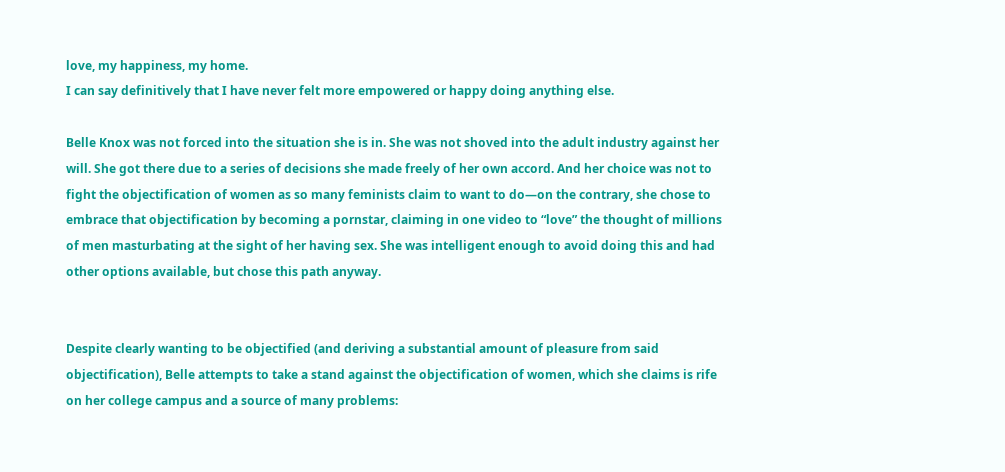love, my happiness, my home.
I can say definitively that I have never felt more empowered or happy doing anything else.

Belle Knox was not forced into the situation she is in. She was not shoved into the adult industry against her will. She got there due to a series of decisions she made freely of her own accord. And her choice was not to fight the objectification of women as so many feminists claim to want to do—on the contrary, she chose to embrace that objectification by becoming a pornstar, claiming in one video to “love” the thought of millions of men masturbating at the sight of her having sex. She was intelligent enough to avoid doing this and had other options available, but chose this path anyway.


Despite clearly wanting to be objectified (and deriving a substantial amount of pleasure from said objectification), Belle attempts to take a stand against the objectification of women, which she claims is rife on her college campus and a source of many problems: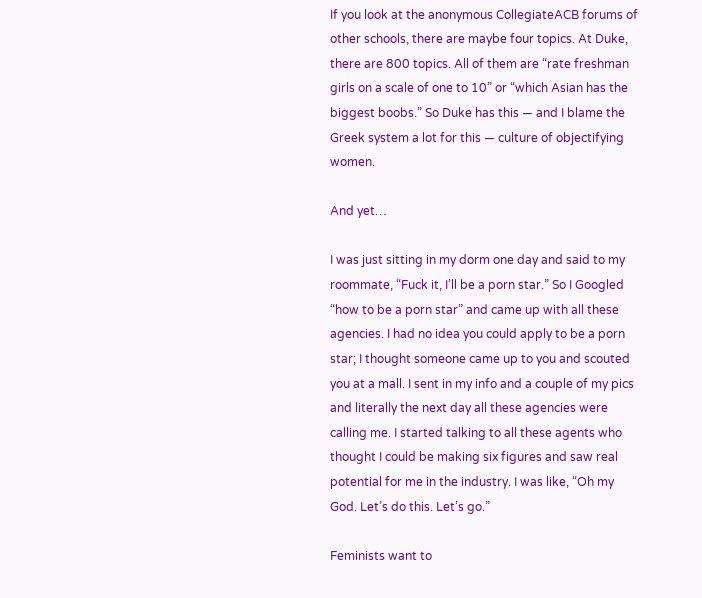If you look at the anonymous CollegiateACB forums of other schools, there are maybe four topics. At Duke, there are 800 topics. All of them are “rate freshman girls on a scale of one to 10” or “which Asian has the biggest boobs.” So Duke has this — and I blame the Greek system a lot for this — culture of objectifying women.

And yet…

I was just sitting in my dorm one day and said to my roommate, “Fuck it, I’ll be a porn star.” So I Googled “how to be a porn star” and came up with all these agencies. I had no idea you could apply to be a porn star; I thought someone came up to you and scouted you at a mall. I sent in my info and a couple of my pics and literally the next day all these agencies were calling me. I started talking to all these agents who thought I could be making six figures and saw real potential for me in the industry. I was like, “Oh my God. Let’s do this. Let’s go.”

Feminists want to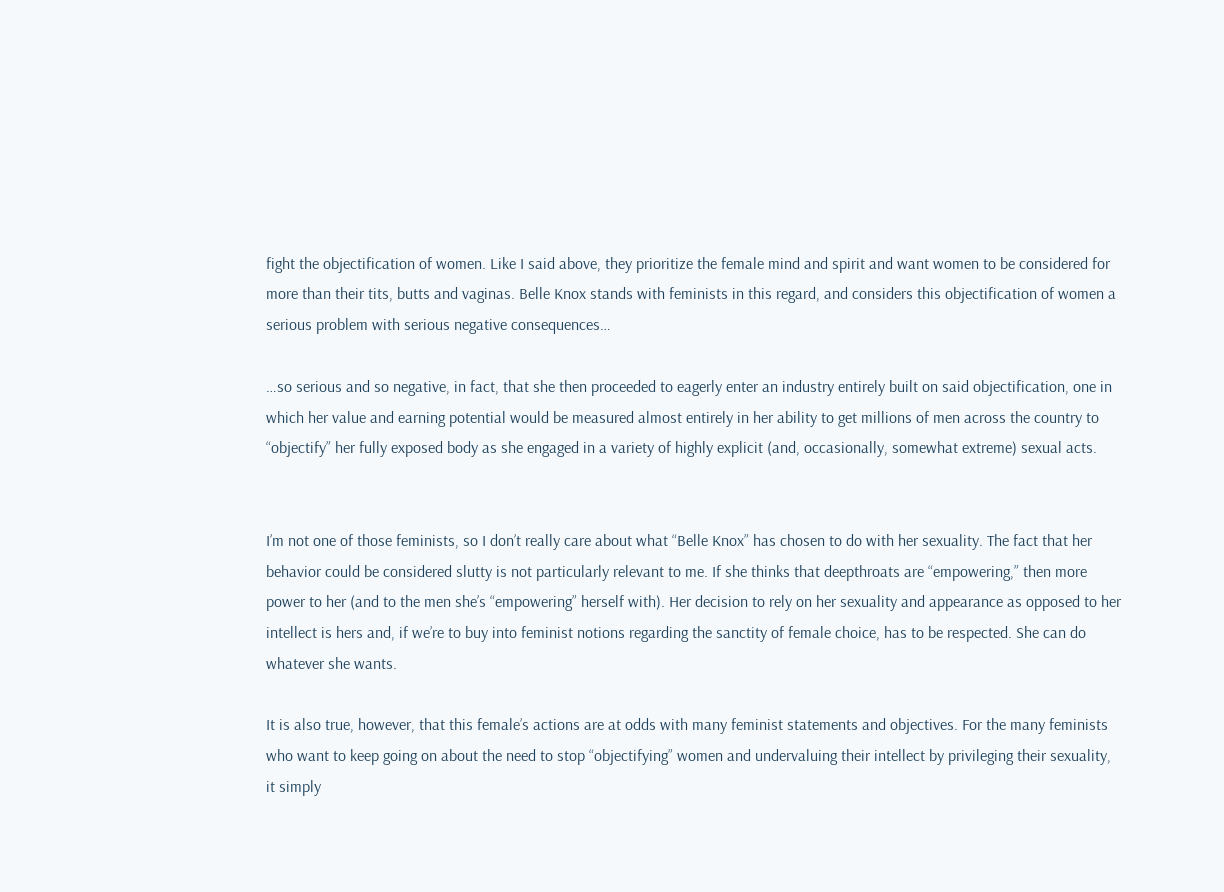fight the objectification of women. Like I said above, they prioritize the female mind and spirit and want women to be considered for more than their tits, butts and vaginas. Belle Knox stands with feminists in this regard, and considers this objectification of women a serious problem with serious negative consequences…

…so serious and so negative, in fact, that she then proceeded to eagerly enter an industry entirely built on said objectification, one in which her value and earning potential would be measured almost entirely in her ability to get millions of men across the country to “objectify” her fully exposed body as she engaged in a variety of highly explicit (and, occasionally, somewhat extreme) sexual acts.


I’m not one of those feminists, so I don’t really care about what “Belle Knox” has chosen to do with her sexuality. The fact that her behavior could be considered slutty is not particularly relevant to me. If she thinks that deepthroats are “empowering,” then more power to her (and to the men she’s “empowering” herself with). Her decision to rely on her sexuality and appearance as opposed to her intellect is hers and, if we’re to buy into feminist notions regarding the sanctity of female choice, has to be respected. She can do whatever she wants.

It is also true, however, that this female’s actions are at odds with many feminist statements and objectives. For the many feminists who want to keep going on about the need to stop “objectifying” women and undervaluing their intellect by privileging their sexuality, it simply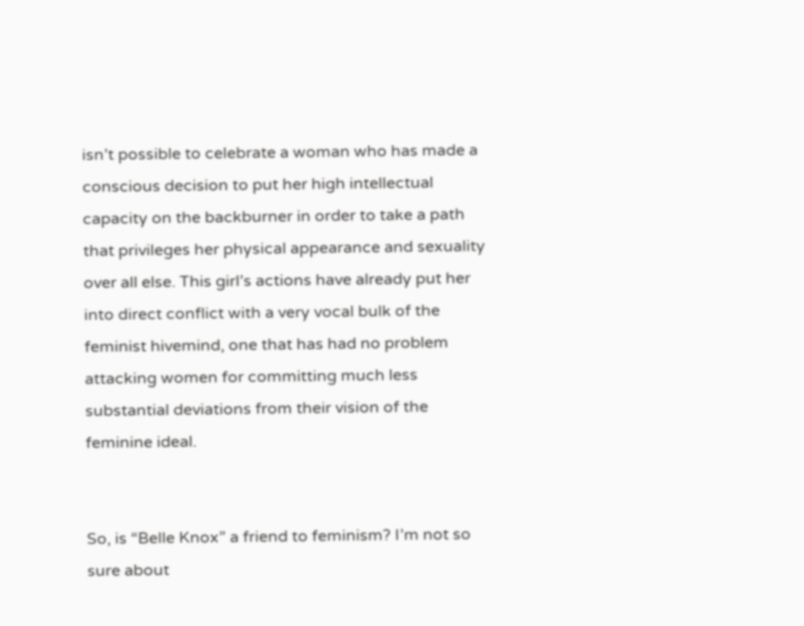isn’t possible to celebrate a woman who has made a conscious decision to put her high intellectual capacity on the backburner in order to take a path that privileges her physical appearance and sexuality over all else. This girl’s actions have already put her into direct conflict with a very vocal bulk of the feminist hivemind, one that has had no problem attacking women for committing much less substantial deviations from their vision of the feminine ideal.


So, is “Belle Knox” a friend to feminism? I’m not so sure about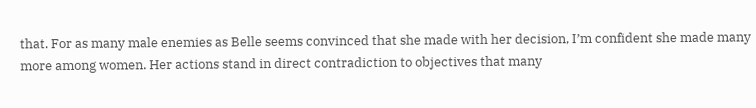that. For as many male enemies as Belle seems convinced that she made with her decision, I’m confident she made many more among women. Her actions stand in direct contradiction to objectives that many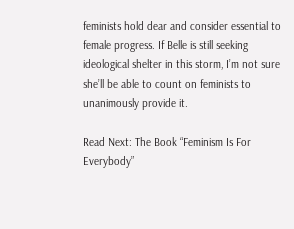feminists hold dear and consider essential to female progress. If Belle is still seeking ideological shelter in this storm, I’m not sure she’ll be able to count on feminists to unanimously provide it.

Read Next: The Book “Feminism Is For Everybody”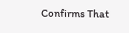Confirms That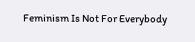Feminism Is Not For Everybody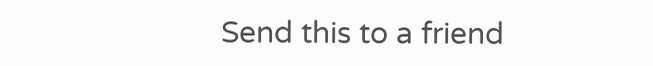Send this to a friend